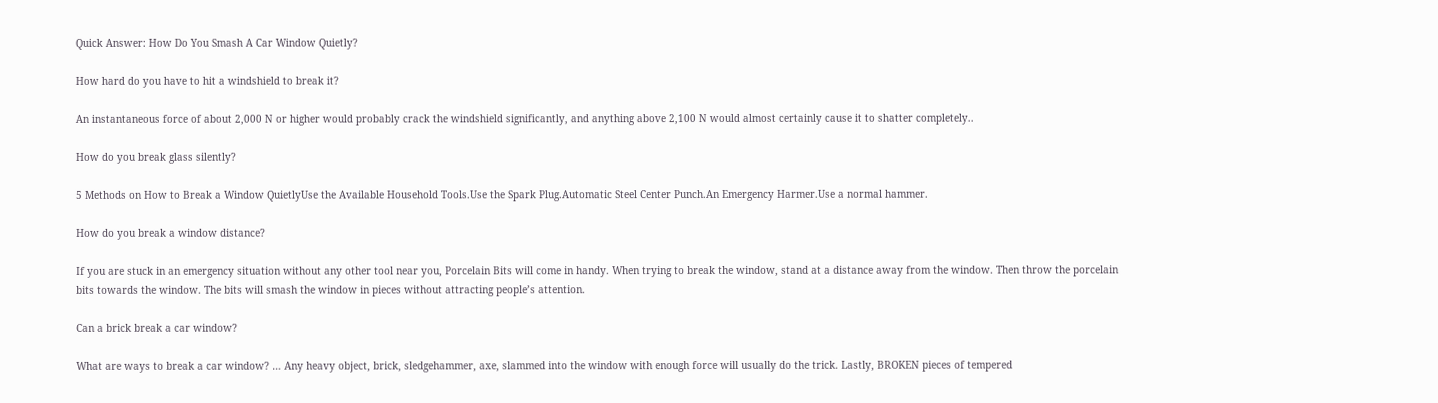Quick Answer: How Do You Smash A Car Window Quietly?

How hard do you have to hit a windshield to break it?

An instantaneous force of about 2,000 N or higher would probably crack the windshield significantly, and anything above 2,100 N would almost certainly cause it to shatter completely..

How do you break glass silently?

5 Methods on How to Break a Window QuietlyUse the Available Household Tools.Use the Spark Plug.Automatic Steel Center Punch.An Emergency Harmer.Use a normal hammer.

How do you break a window distance?

If you are stuck in an emergency situation without any other tool near you, Porcelain Bits will come in handy. When trying to break the window, stand at a distance away from the window. Then throw the porcelain bits towards the window. The bits will smash the window in pieces without attracting people’s attention.

Can a brick break a car window?

What are ways to break a car window? … Any heavy object, brick, sledgehammer, axe, slammed into the window with enough force will usually do the trick. Lastly, BROKEN pieces of tempered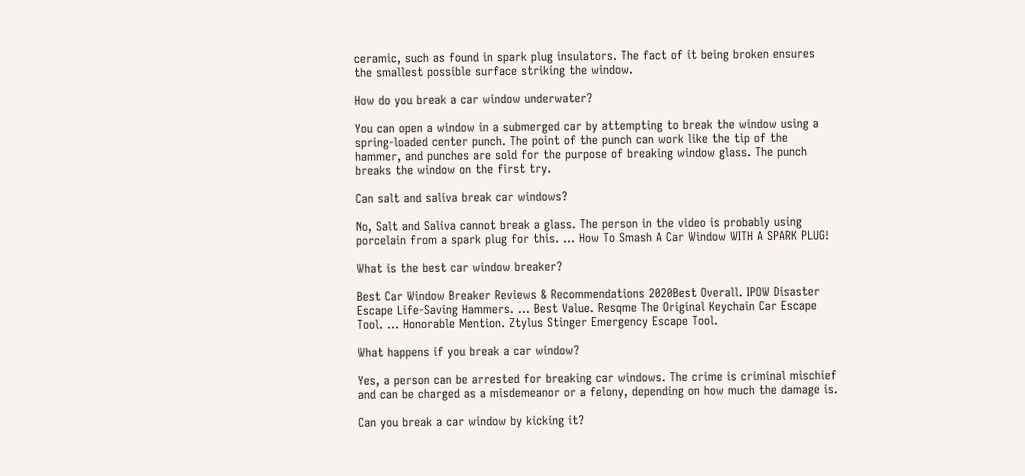ceramic, such as found in spark plug insulators. The fact of it being broken ensures the smallest possible surface striking the window.

How do you break a car window underwater?

You can open a window in a submerged car by attempting to break the window using a spring-loaded center punch. The point of the punch can work like the tip of the hammer, and punches are sold for the purpose of breaking window glass. The punch breaks the window on the first try.

Can salt and saliva break car windows?

No, Salt and Saliva cannot break a glass. The person in the video is probably using porcelain from a spark plug for this. … How To Smash A Car Window WITH A SPARK PLUG!

What is the best car window breaker?

Best Car Window Breaker Reviews & Recommendations 2020Best Overall. IPOW Disaster Escape Life-Saving Hammers. … Best Value. Resqme The Original Keychain Car Escape Tool. … Honorable Mention. Ztylus Stinger Emergency Escape Tool.

What happens if you break a car window?

Yes, a person can be arrested for breaking car windows. The crime is criminal mischief and can be charged as a misdemeanor or a felony, depending on how much the damage is.

Can you break a car window by kicking it?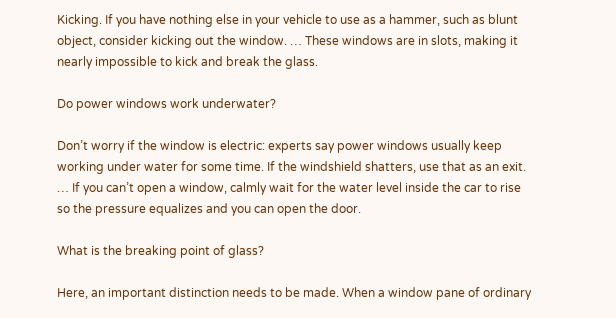Kicking. If you have nothing else in your vehicle to use as a hammer, such as blunt object, consider kicking out the window. … These windows are in slots, making it nearly impossible to kick and break the glass.

Do power windows work underwater?

Don’t worry if the window is electric: experts say power windows usually keep working under water for some time. If the windshield shatters, use that as an exit. … If you can’t open a window, calmly wait for the water level inside the car to rise so the pressure equalizes and you can open the door.

What is the breaking point of glass?

Here, an important distinction needs to be made. When a window pane of ordinary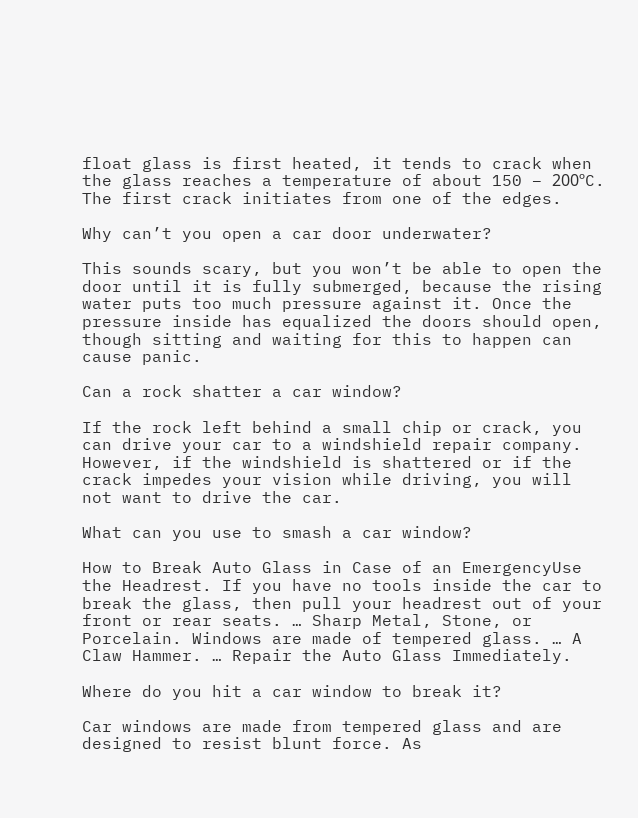float glass is first heated, it tends to crack when the glass reaches a temperature of about 150 – 200ºC. The first crack initiates from one of the edges.

Why can’t you open a car door underwater?

This sounds scary, but you won’t be able to open the door until it is fully submerged, because the rising water puts too much pressure against it. Once the pressure inside has equalized the doors should open, though sitting and waiting for this to happen can cause panic.

Can a rock shatter a car window?

If the rock left behind a small chip or crack, you can drive your car to a windshield repair company. However, if the windshield is shattered or if the crack impedes your vision while driving, you will not want to drive the car.

What can you use to smash a car window?

How to Break Auto Glass in Case of an EmergencyUse the Headrest. If you have no tools inside the car to break the glass, then pull your headrest out of your front or rear seats. … Sharp Metal, Stone, or Porcelain. Windows are made of tempered glass. … A Claw Hammer. … Repair the Auto Glass Immediately.

Where do you hit a car window to break it?

Car windows are made from tempered glass and are designed to resist blunt force. As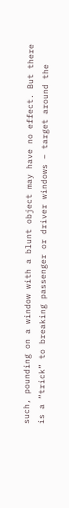such, pounding on a window with a blunt object may have no effect. But there is a “trick” to breaking passenger or driver windows – target around the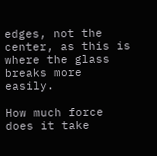edges, not the center, as this is where the glass breaks more easily.

How much force does it take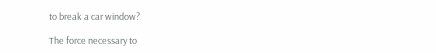to break a car window?

The force necessary to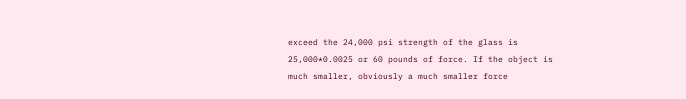exceed the 24,000 psi strength of the glass is 25,000*0.0025 or 60 pounds of force. If the object is much smaller, obviously a much smaller force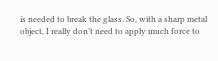is needed to break the glass. So, with a sharp metal object, I really don’t need to apply much force to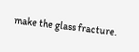make the glass fracture.